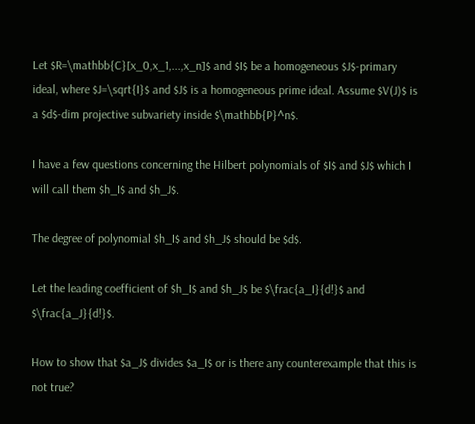Let $R=\mathbb{C}[x_0,x_1,...,x_n]$ and $I$ be a homogeneous $J$-primary ideal, where $J=\sqrt{I}$ and $J$ is a homogeneous prime ideal. Assume $V(J)$ is a $d$-dim projective subvariety inside $\mathbb{P}^n$.

I have a few questions concerning the Hilbert polynomials of $I$ and $J$ which I will call them $h_I$ and $h_J$.

The degree of polynomial $h_I$ and $h_J$ should be $d$.

Let the leading coefficient of $h_I$ and $h_J$ be $\frac{a_I}{d!}$ and $\frac{a_J}{d!}$.

How to show that $a_J$ divides $a_I$ or is there any counterexample that this is not true?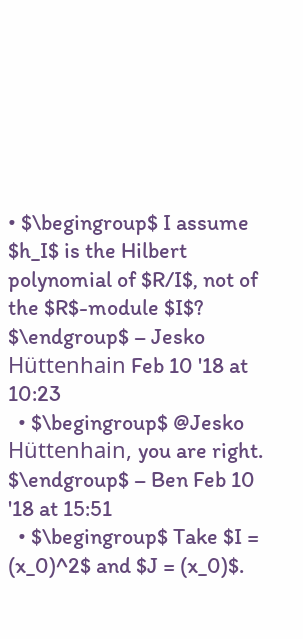• $\begingroup$ I assume $h_I$ is the Hilbert polynomial of $R/I$, not of the $R$-module $I$? $\endgroup$ – Jesko Hüttenhain Feb 10 '18 at 10:23
  • $\begingroup$ @Jesko Hüttenhain, you are right. $\endgroup$ – Ben Feb 10 '18 at 15:51
  • $\begingroup$ Take $I = (x_0)^2$ and $J = (x_0)$.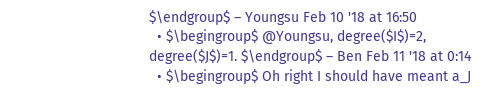$\endgroup$ – Youngsu Feb 10 '18 at 16:50
  • $\begingroup$ @Youngsu, degree($I$)=2, degree($J$)=1. $\endgroup$ – Ben Feb 11 '18 at 0:14
  • $\begingroup$ Oh right I should have meant a_J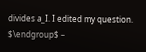divides a_I. I edited my question. $\endgroup$ –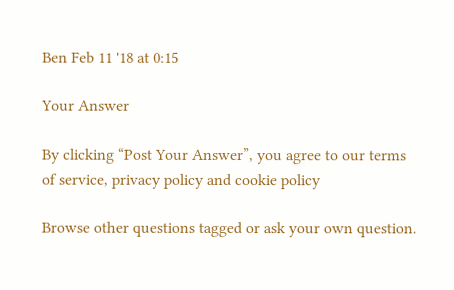Ben Feb 11 '18 at 0:15

Your Answer

By clicking “Post Your Answer”, you agree to our terms of service, privacy policy and cookie policy

Browse other questions tagged or ask your own question.